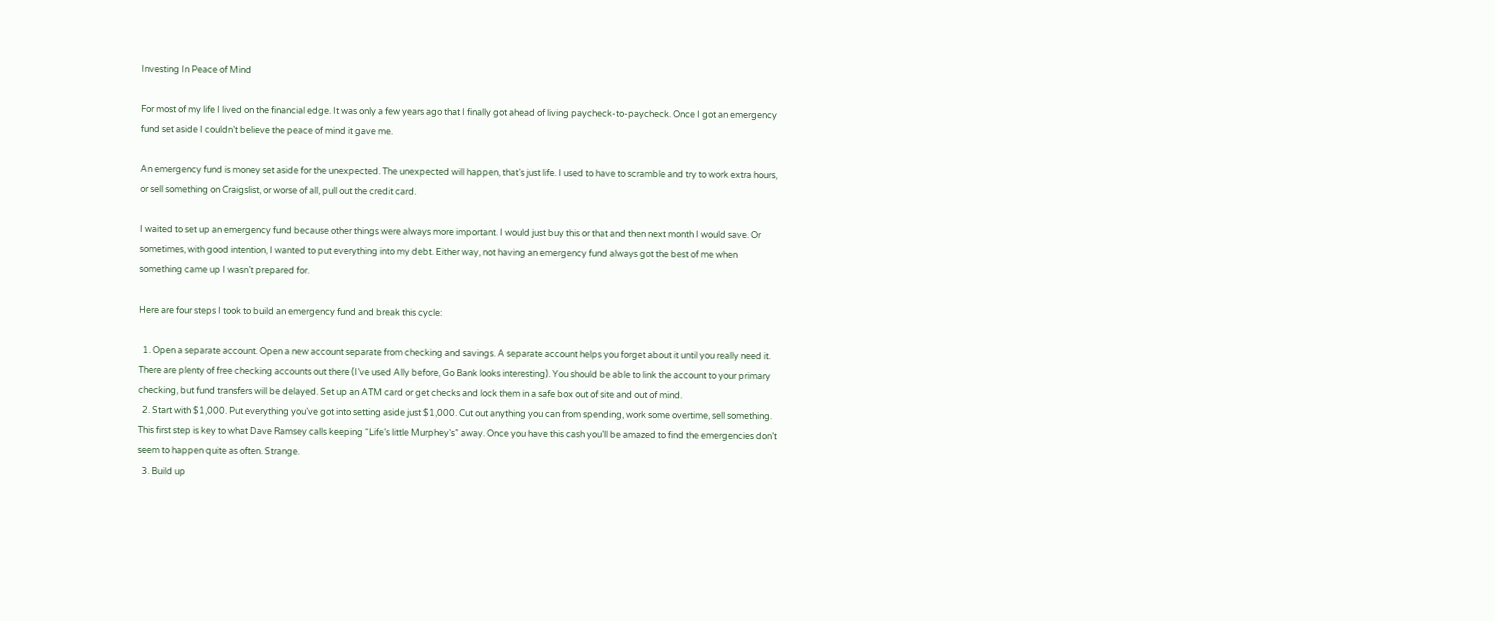Investing In Peace of Mind

For most of my life I lived on the financial edge. It was only a few years ago that I finally got ahead of living paycheck-to-paycheck. Once I got an emergency fund set aside I couldn’t believe the peace of mind it gave me.

An emergency fund is money set aside for the unexpected. The unexpected will happen, that’s just life. I used to have to scramble and try to work extra hours, or sell something on Craigslist, or worse of all, pull out the credit card.

I waited to set up an emergency fund because other things were always more important. I would just buy this or that and then next month I would save. Or sometimes, with good intention, I wanted to put everything into my debt. Either way, not having an emergency fund always got the best of me when something came up I wasn’t prepared for.

Here are four steps I took to build an emergency fund and break this cycle:

  1. Open a separate account. Open a new account separate from checking and savings. A separate account helps you forget about it until you really need it. There are plenty of free checking accounts out there (I’ve used Ally before, Go Bank looks interesting). You should be able to link the account to your primary checking, but fund transfers will be delayed. Set up an ATM card or get checks and lock them in a safe box out of site and out of mind.
  2. Start with $1,000. Put everything you’ve got into setting aside just $1,000. Cut out anything you can from spending, work some overtime, sell something. This first step is key to what Dave Ramsey calls keeping “Life’s little Murphey’s” away. Once you have this cash you’ll be amazed to find the emergencies don’t seem to happen quite as often. Strange.
  3. Build up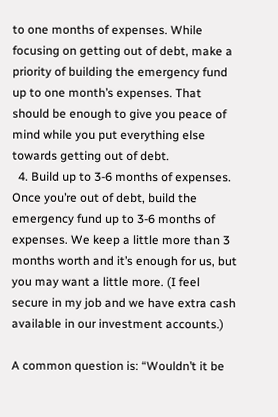to one months of expenses. While focusing on getting out of debt, make a priority of building the emergency fund up to one month’s expenses. That should be enough to give you peace of mind while you put everything else towards getting out of debt.
  4. Build up to 3-6 months of expenses. Once you’re out of debt, build the emergency fund up to 3-6 months of expenses. We keep a little more than 3 months worth and it’s enough for us, but you may want a little more. (I feel secure in my job and we have extra cash available in our investment accounts.)

A common question is: “Wouldn’t it be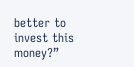better to invest this money?”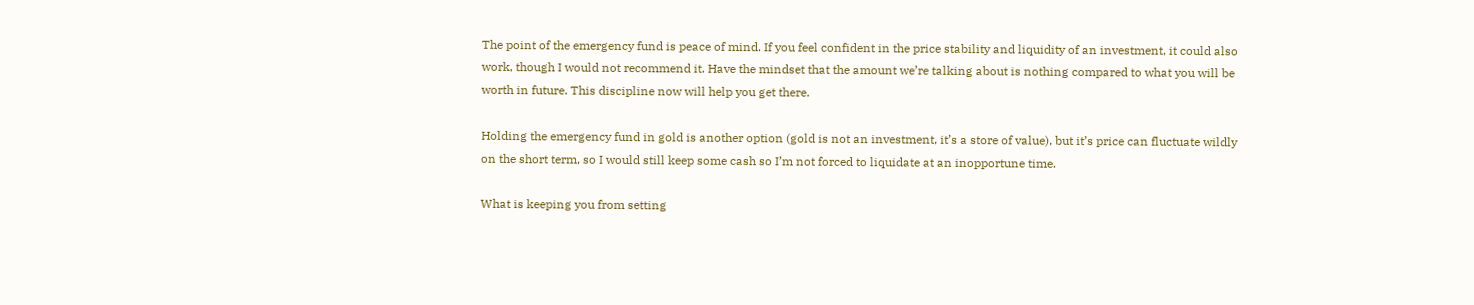The point of the emergency fund is peace of mind. If you feel confident in the price stability and liquidity of an investment, it could also work, though I would not recommend it. Have the mindset that the amount we’re talking about is nothing compared to what you will be worth in future. This discipline now will help you get there.

Holding the emergency fund in gold is another option (gold is not an investment, it’s a store of value), but it’s price can fluctuate wildly on the short term, so I would still keep some cash so I’m not forced to liquidate at an inopportune time.

What is keeping you from setting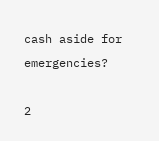cash aside for emergencies?

2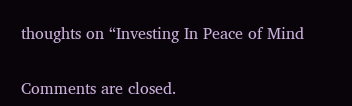thoughts on “Investing In Peace of Mind

Comments are closed.